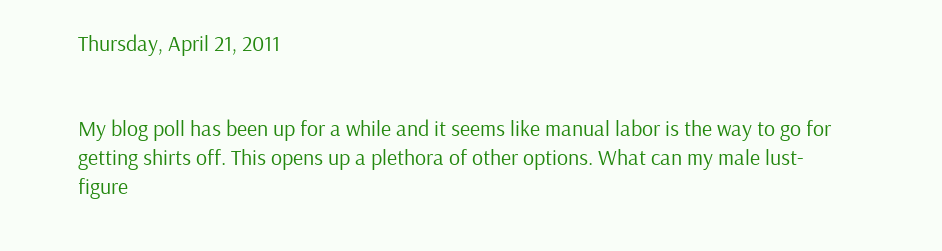Thursday, April 21, 2011


My blog poll has been up for a while and it seems like manual labor is the way to go for getting shirts off. This opens up a plethora of other options. What can my male lust-figure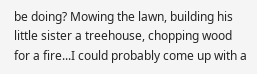be doing? Mowing the lawn, building his little sister a treehouse, chopping wood for a fire...I could probably come up with a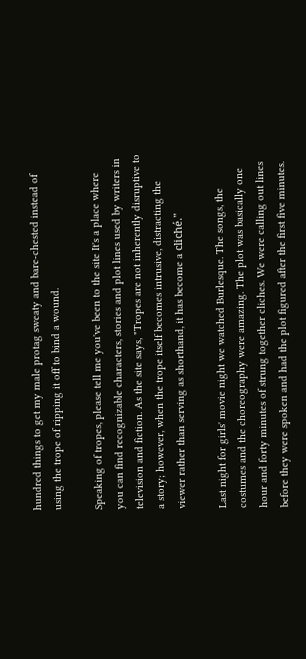hundred things to get my male protag sweaty and bare-chested instead of using the trope of ripping it off to bind a wound.

Speaking of tropes, please tell me you've been to the site It's a place where you can find recognizable characters, stories and plot lines used by writers in television and fiction. As the site says, "Tropes are not inherently disruptive to a story; however, when the trope itself becomes intrusive, distracting the viewer rather than serving as shorthand, it has become a cliché."

Last night for girls' movie night we watched Burlesque. The songs, the costumes and the choreography were amazing. The plot was basically one hour and forty minutes of strung together cliches. We were calling out lines before they were spoken and had the plot figured after the first five minutes.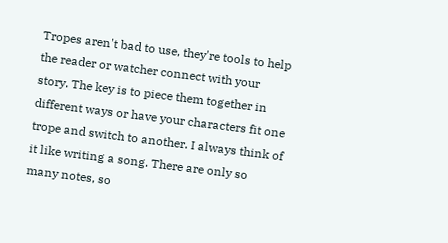Tropes aren't bad to use, they're tools to help the reader or watcher connect with your story. The key is to piece them together in different ways or have your characters fit one trope and switch to another. I always think of it like writing a song. There are only so many notes, so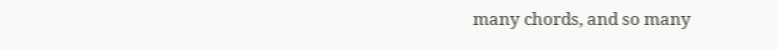many chords, and so many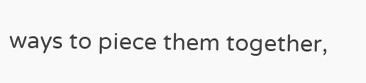ways to piece them together,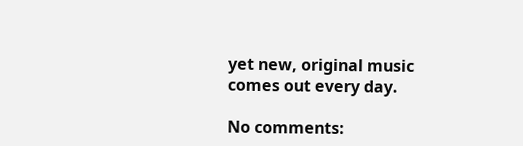yet new, original music comes out every day.

No comments: